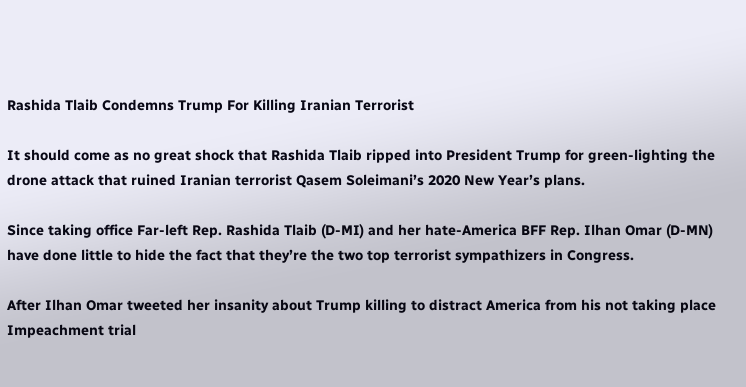Rashida Tlaib Condemns Trump For Killing Iranian Terrorist

It should come as no great shock that Rashida Tlaib ripped into President Trump for green-lighting the drone attack that ruined Iranian terrorist Qasem Soleimani’s 2020 New Year’s plans.

Since taking office Far-left Rep. Rashida Tlaib (D-MI) and her hate-America BFF Rep. Ilhan Omar (D-MN) have done little to hide the fact that they’re the two top terrorist sympathizers in Congress.

After Ilhan Omar tweeted her insanity about Trump killing to distract America from his not taking place Impeachment trial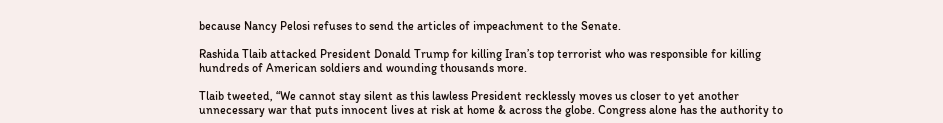because Nancy Pelosi refuses to send the articles of impeachment to the Senate.

Rashida Tlaib attacked President Donald Trump for killing Iran’s top terrorist who was responsible for killing hundreds of American soldiers and wounding thousands more.

Tlaib tweeted, “We cannot stay silent as this lawless President recklessly moves us closer to yet another unnecessary war that puts innocent lives at risk at home & across the globe. Congress alone has the authority to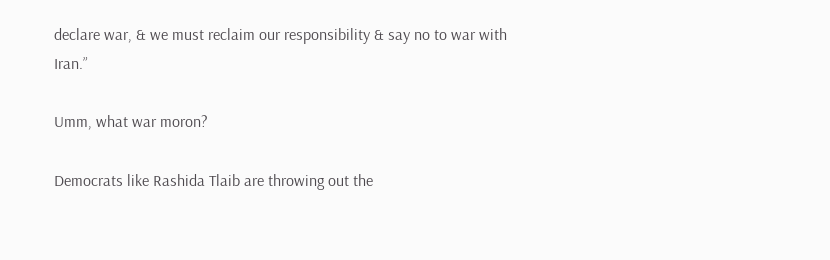declare war, & we must reclaim our responsibility & say no to war with Iran.”

Umm, what war moron?

Democrats like Rashida Tlaib are throwing out the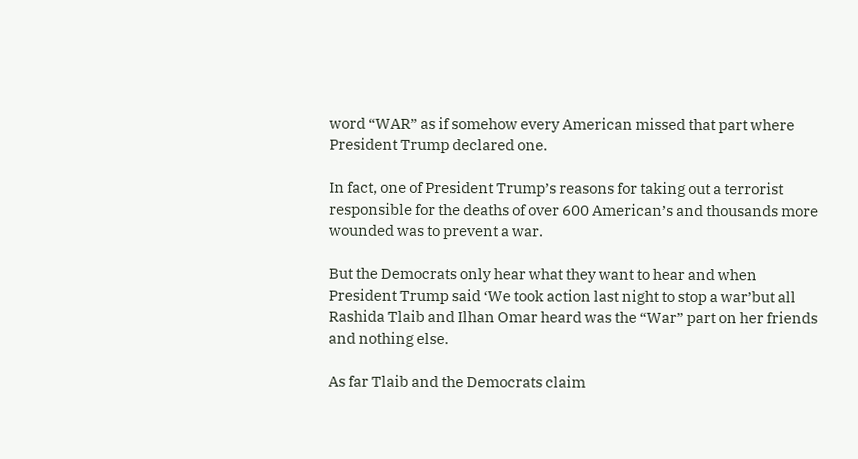word “WAR” as if somehow every American missed that part where President Trump declared one.

In fact, one of President Trump’s reasons for taking out a terrorist responsible for the deaths of over 600 American’s and thousands more wounded was to prevent a war.

But the Democrats only hear what they want to hear and when President Trump said ‘We took action last night to stop a war’but all Rashida Tlaib and Ilhan Omar heard was the “War” part on her friends and nothing else.

As far Tlaib and the Democrats claim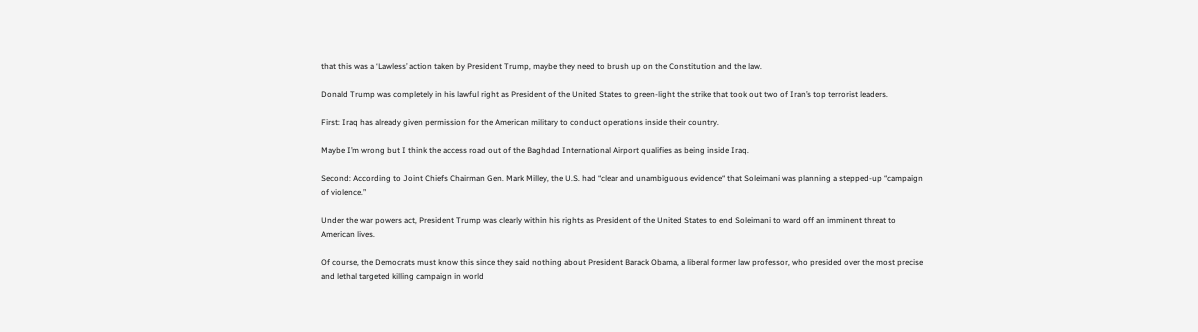that this was a ‘Lawless’ action taken by President Trump, maybe they need to brush up on the Constitution and the law.

Donald Trump was completely in his lawful right as President of the United States to green-light the strike that took out two of Iran’s top terrorist leaders.

First: Iraq has already given permission for the American military to conduct operations inside their country.

Maybe I’m wrong but I think the access road out of the Baghdad International Airport qualifies as being inside Iraq.

Second: According to Joint Chiefs Chairman Gen. Mark Milley, the U.S. had “clear and unambiguous evidence“ that Soleimani was planning a stepped-up “campaign of violence.”

Under the war powers act, President Trump was clearly within his rights as President of the United States to end Soleimani to ward off an imminent threat to American lives.

Of course, the Democrats must know this since they said nothing about President Barack Obama, a liberal former law professor, who presided over the most precise and lethal targeted killing campaign in world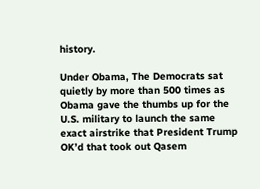history.

Under Obama, The Democrats sat quietly by more than 500 times as Obama gave the thumbs up for the U.S. military to launch the same exact airstrike that President Trump OK’d that took out Qasem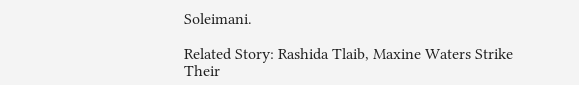Soleimani.

Related Story: Rashida Tlaib, Maxine Waters Strike Their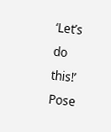‘Let’s do this!’ Pose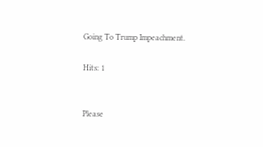Going To Trump Impeachment.

Hits: 1


Please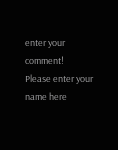enter your comment!
Please enter your name here